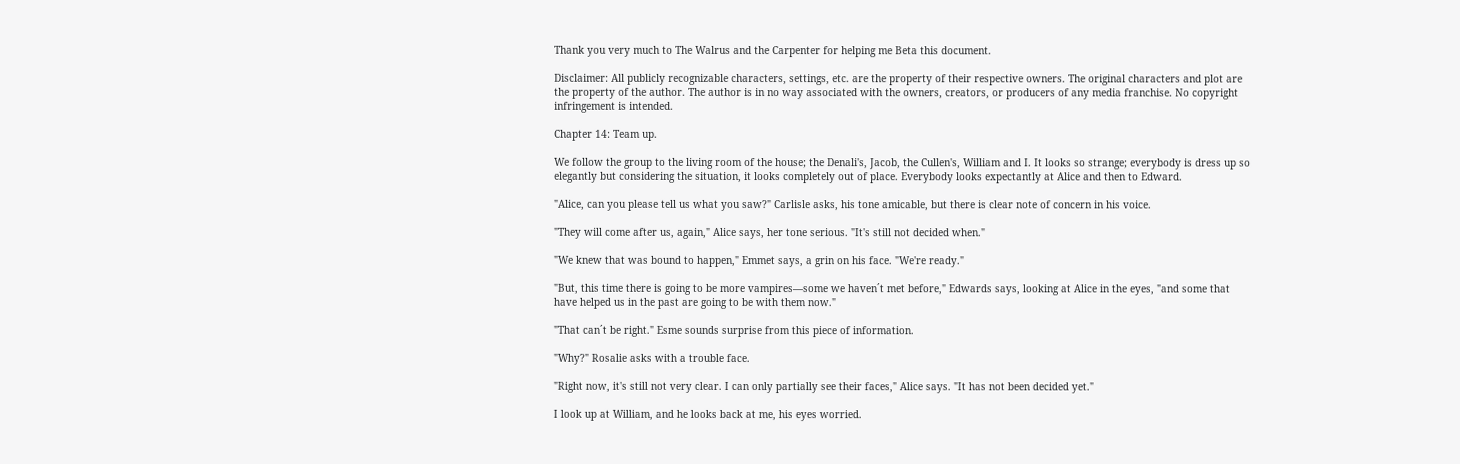Thank you very much to The Walrus and the Carpenter for helping me Beta this document.

Disclaimer: All publicly recognizable characters, settings, etc. are the property of their respective owners. The original characters and plot are the property of the author. The author is in no way associated with the owners, creators, or producers of any media franchise. No copyright infringement is intended.

Chapter 14: Team up.

We follow the group to the living room of the house; the Denali's, Jacob, the Cullen's, William and I. It looks so strange; everybody is dress up so elegantly but considering the situation, it looks completely out of place. Everybody looks expectantly at Alice and then to Edward.

"Alice, can you please tell us what you saw?" Carlisle asks, his tone amicable, but there is clear note of concern in his voice.

"They will come after us, again," Alice says, her tone serious. "It's still not decided when."

"We knew that was bound to happen," Emmet says, a grin on his face. "We're ready."

"But, this time there is going to be more vampires—some we haven´t met before," Edwards says, looking at Alice in the eyes, "and some that have helped us in the past are going to be with them now."

"That can´t be right." Esme sounds surprise from this piece of information.

"Why?" Rosalie asks with a trouble face.

"Right now, it's still not very clear. I can only partially see their faces," Alice says. "It has not been decided yet."

I look up at William, and he looks back at me, his eyes worried.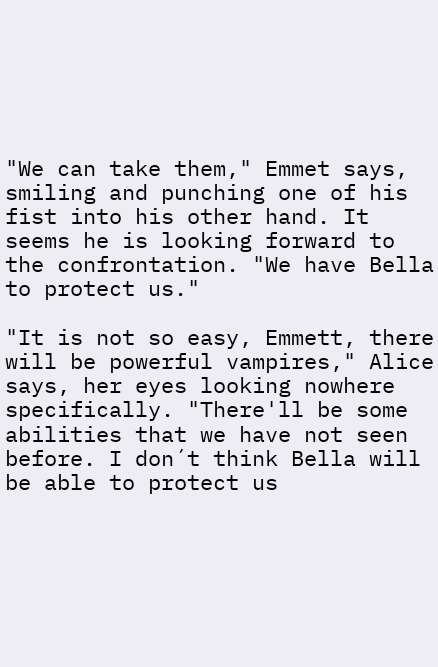"We can take them," Emmet says, smiling and punching one of his fist into his other hand. It seems he is looking forward to the confrontation. "We have Bella to protect us."

"It is not so easy, Emmett, there will be powerful vampires," Alice says, her eyes looking nowhere specifically. "There'll be some abilities that we have not seen before. I don´t think Bella will be able to protect us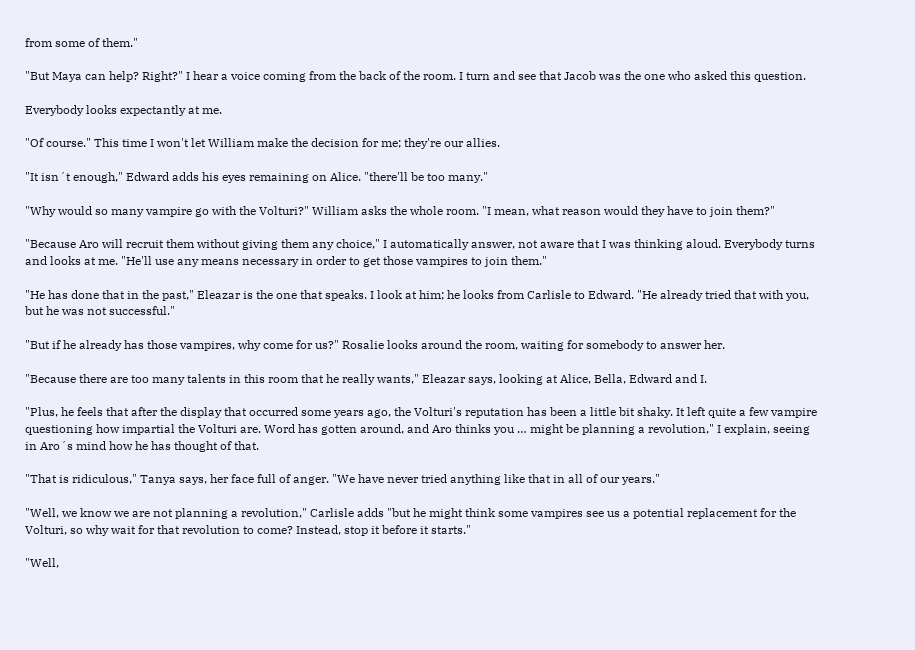from some of them."

"But Maya can help? Right?" I hear a voice coming from the back of the room. I turn and see that Jacob was the one who asked this question.

Everybody looks expectantly at me.

"Of course." This time I won't let William make the decision for me; they're our allies.

"It isn´t enough," Edward adds his eyes remaining on Alice. "there'll be too many."

"Why would so many vampire go with the Volturi?" William asks the whole room. "I mean, what reason would they have to join them?"

"Because Aro will recruit them without giving them any choice," I automatically answer, not aware that I was thinking aloud. Everybody turns and looks at me. "He'll use any means necessary in order to get those vampires to join them."

"He has done that in the past," Eleazar is the one that speaks. I look at him; he looks from Carlisle to Edward. "He already tried that with you, but he was not successful."

"But if he already has those vampires, why come for us?" Rosalie looks around the room, waiting for somebody to answer her.

"Because there are too many talents in this room that he really wants," Eleazar says, looking at Alice, Bella, Edward and I.

"Plus, he feels that after the display that occurred some years ago, the Volturi's reputation has been a little bit shaky. It left quite a few vampire questioning how impartial the Volturi are. Word has gotten around, and Aro thinks you … might be planning a revolution," I explain, seeing in Aro´s mind how he has thought of that.

"That is ridiculous," Tanya says, her face full of anger. "We have never tried anything like that in all of our years."

"Well, we know we are not planning a revolution," Carlisle adds "but he might think some vampires see us a potential replacement for the Volturi, so why wait for that revolution to come? Instead, stop it before it starts."

"Well,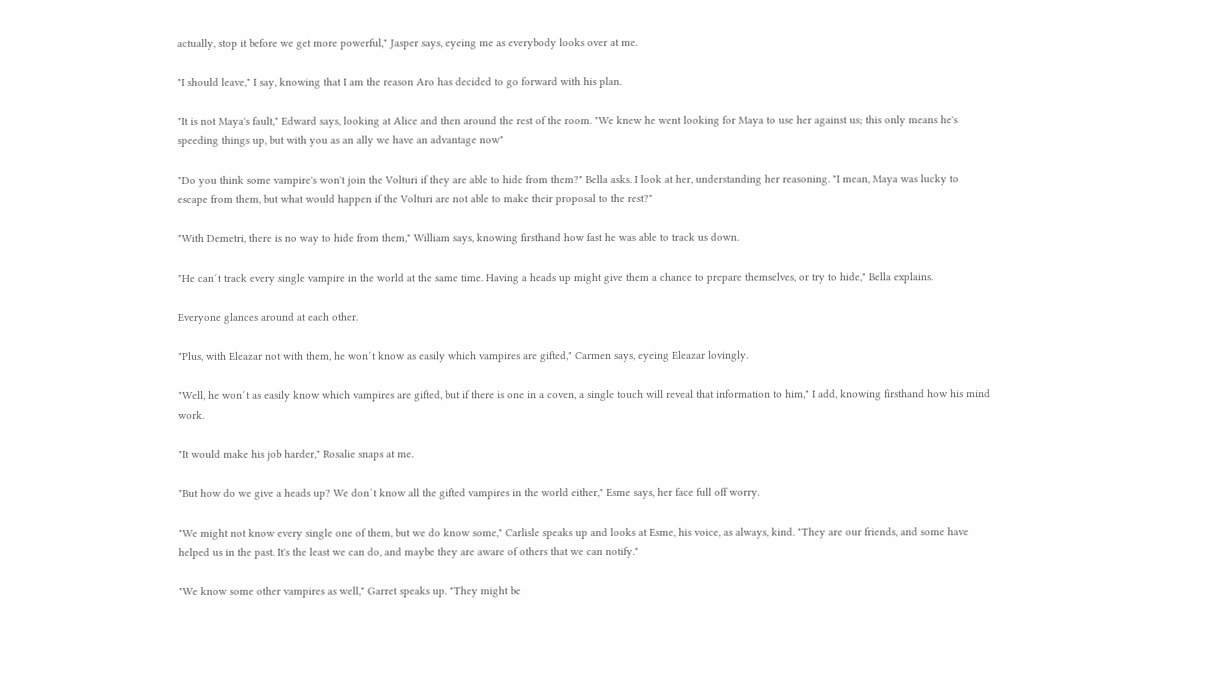actually, stop it before we get more powerful," Jasper says, eyeing me as everybody looks over at me.

"I should leave," I say, knowing that I am the reason Aro has decided to go forward with his plan.

"It is not Maya's fault," Edward says, looking at Alice and then around the rest of the room. "We knew he went looking for Maya to use her against us; this only means he's speeding things up, but with you as an ally we have an advantage now"

"Do you think some vampire's won't join the Volturi if they are able to hide from them?" Bella asks. I look at her, understanding her reasoning. "I mean, Maya was lucky to escape from them, but what would happen if the Volturi are not able to make their proposal to the rest?"

"With Demetri, there is no way to hide from them," William says, knowing firsthand how fast he was able to track us down.

"He can´t track every single vampire in the world at the same time. Having a heads up might give them a chance to prepare themselves, or try to hide," Bella explains.

Everyone glances around at each other.

"Plus, with Eleazar not with them, he won´t know as easily which vampires are gifted," Carmen says, eyeing Eleazar lovingly.

"Well, he won´t as easily know which vampires are gifted, but if there is one in a coven, a single touch will reveal that information to him," I add, knowing firsthand how his mind work.

"It would make his job harder," Rosalie snaps at me.

"But how do we give a heads up? We don´t know all the gifted vampires in the world either," Esme says, her face full off worry.

"We might not know every single one of them, but we do know some," Carlisle speaks up and looks at Esme, his voice, as always, kind. "They are our friends, and some have helped us in the past. It's the least we can do, and maybe they are aware of others that we can notify."

"We know some other vampires as well," Garret speaks up. "They might be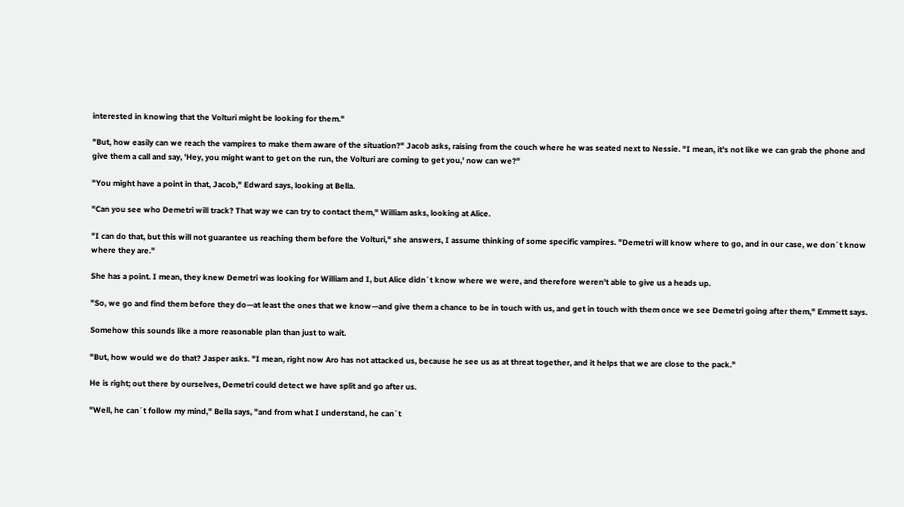interested in knowing that the Volturi might be looking for them."

"But, how easily can we reach the vampires to make them aware of the situation?" Jacob asks, raising from the couch where he was seated next to Nessie. "I mean, it's not like we can grab the phone and give them a call and say, 'Hey, you might want to get on the run, the Volturi are coming to get you,' now can we?"

"You might have a point in that, Jacob," Edward says, looking at Bella.

"Can you see who Demetri will track? That way we can try to contact them," William asks, looking at Alice.

"I can do that, but this will not guarantee us reaching them before the Volturi," she answers, I assume thinking of some specific vampires. "Demetri will know where to go, and in our case, we don´t know where they are."

She has a point. I mean, they knew Demetri was looking for William and I, but Alice didn´t know where we were, and therefore weren't able to give us a heads up.

"So, we go and find them before they do—at least the ones that we know—and give them a chance to be in touch with us, and get in touch with them once we see Demetri going after them," Emmett says.

Somehow this sounds like a more reasonable plan than just to wait.

"But, how would we do that? Jasper asks. "I mean, right now Aro has not attacked us, because he see us as at threat together, and it helps that we are close to the pack."

He is right; out there by ourselves, Demetri could detect we have split and go after us.

"Well, he can´t follow my mind," Bella says, "and from what I understand, he can´t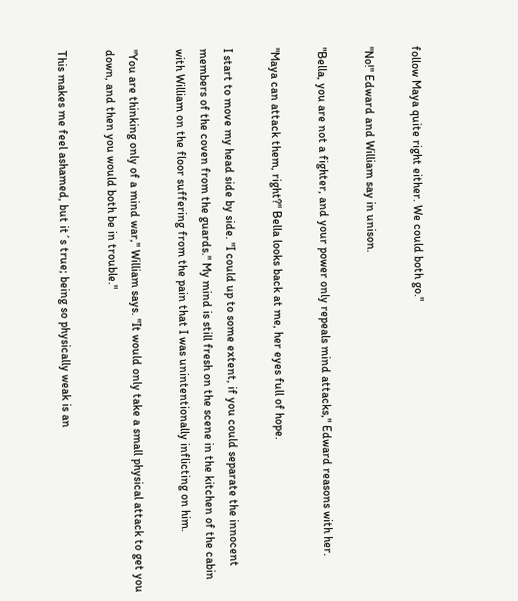follow Maya quite right either. We could both go."

"No!" Edward and William say in unison.

"Bella, you are not a fighter, and your power only repeals mind attacks," Edward reasons with her.

"Maya can attack them, right?" Bella looks back at me, her eyes full of hope.

I start to move my head side by side. "I could up to some extent, if you could separate the innocent members of the coven from the guards." My mind is still fresh on the scene in the kitchen of the cabin with William on the floor suffering from the pain that I was unintentionally inflicting on him.

"You are thinking only of a mind war," William says. "It would only take a small physical attack to get you down, and then you would both be in trouble."

This makes me feel ashamed, but it´s true; being so physically weak is an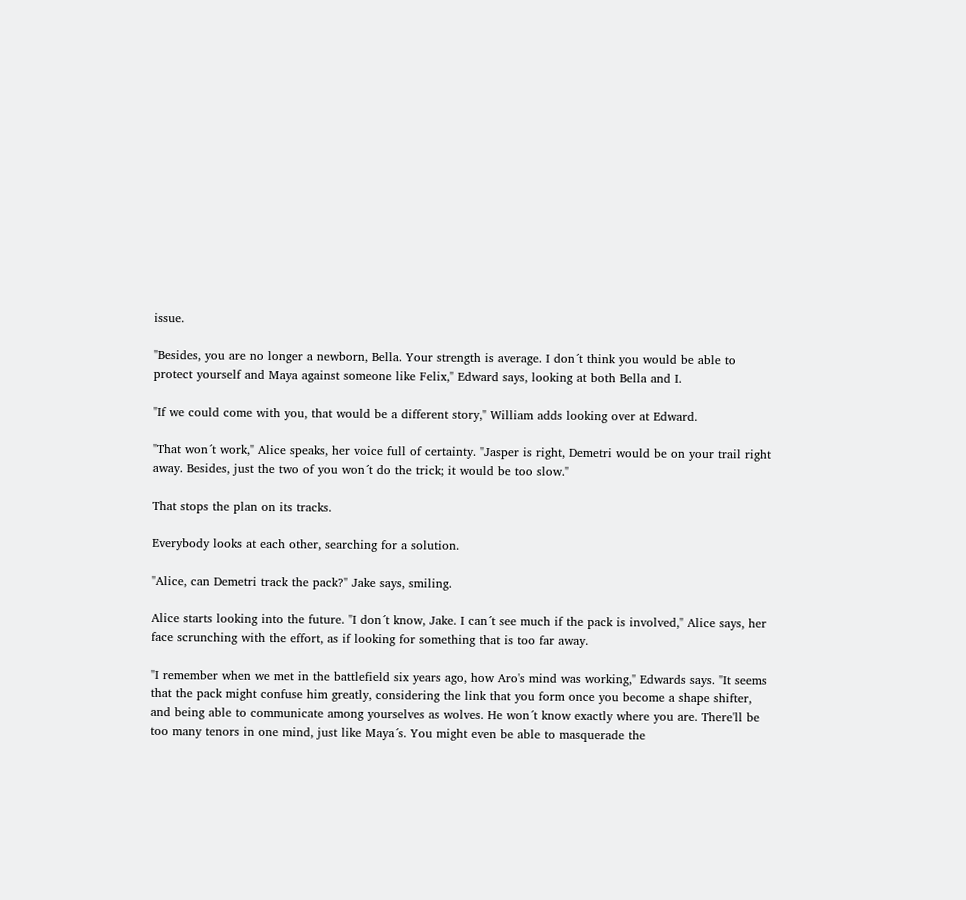issue.

"Besides, you are no longer a newborn, Bella. Your strength is average. I don´t think you would be able to protect yourself and Maya against someone like Felix," Edward says, looking at both Bella and I.

"If we could come with you, that would be a different story," William adds looking over at Edward.

"That won´t work," Alice speaks, her voice full of certainty. "Jasper is right, Demetri would be on your trail right away. Besides, just the two of you won´t do the trick; it would be too slow."

That stops the plan on its tracks.

Everybody looks at each other, searching for a solution.

"Alice, can Demetri track the pack?" Jake says, smiling.

Alice starts looking into the future. "I don´t know, Jake. I can´t see much if the pack is involved," Alice says, her face scrunching with the effort, as if looking for something that is too far away.

"I remember when we met in the battlefield six years ago, how Aro's mind was working," Edwards says. "It seems that the pack might confuse him greatly, considering the link that you form once you become a shape shifter, and being able to communicate among yourselves as wolves. He won´t know exactly where you are. There'll be too many tenors in one mind, just like Maya´s. You might even be able to masquerade the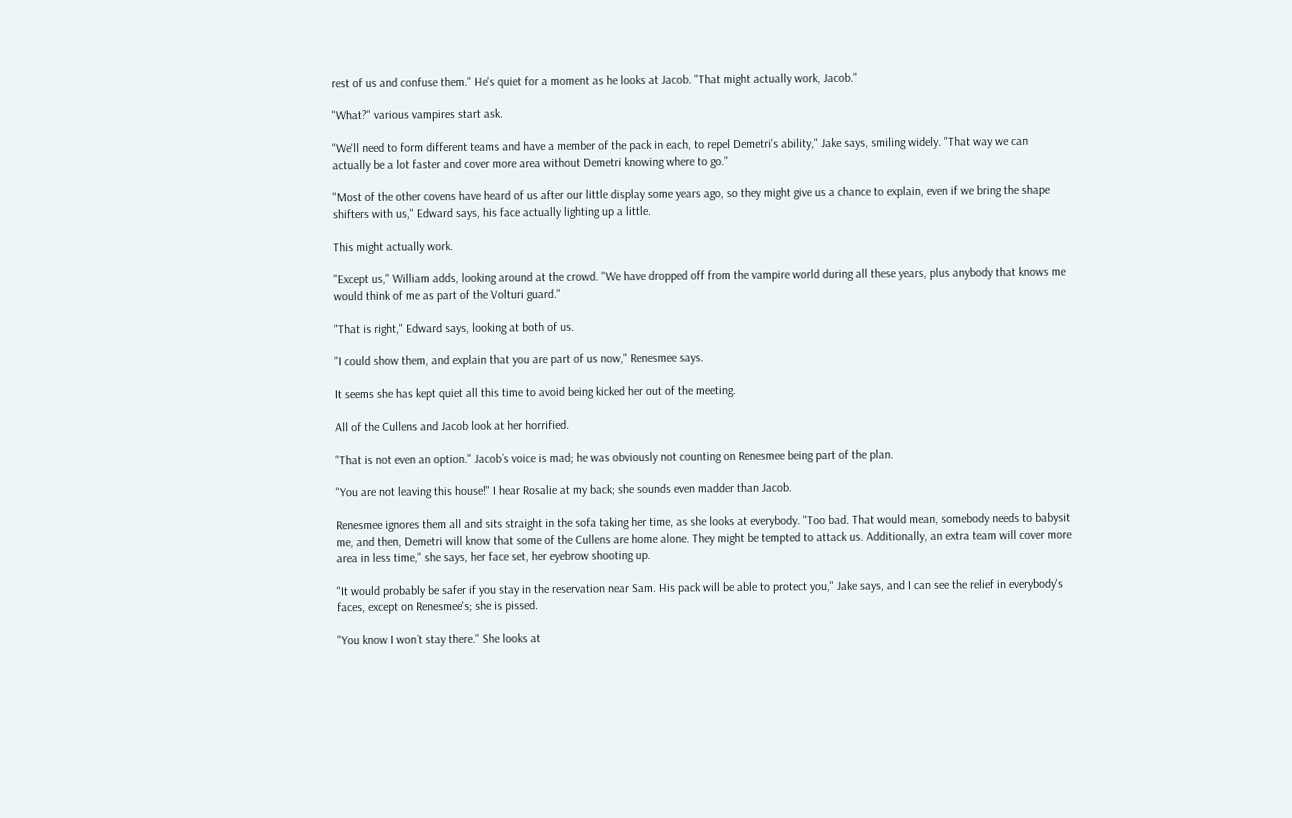rest of us and confuse them." He's quiet for a moment as he looks at Jacob. "That might actually work, Jacob."

"What?" various vampires start ask.

"We'll need to form different teams and have a member of the pack in each, to repel Demetri's ability," Jake says, smiling widely. "That way we can actually be a lot faster and cover more area without Demetri knowing where to go."

"Most of the other covens have heard of us after our little display some years ago, so they might give us a chance to explain, even if we bring the shape shifters with us," Edward says, his face actually lighting up a little.

This might actually work.

"Except us," William adds, looking around at the crowd. "We have dropped off from the vampire world during all these years, plus anybody that knows me would think of me as part of the Volturi guard."

"That is right," Edward says, looking at both of us.

"I could show them, and explain that you are part of us now," Renesmee says.

It seems she has kept quiet all this time to avoid being kicked her out of the meeting.

All of the Cullens and Jacob look at her horrified.

"That is not even an option." Jacob´s voice is mad; he was obviously not counting on Renesmee being part of the plan.

"You are not leaving this house!" I hear Rosalie at my back; she sounds even madder than Jacob.

Renesmee ignores them all and sits straight in the sofa taking her time, as she looks at everybody. "Too bad. That would mean, somebody needs to babysit me, and then, Demetri will know that some of the Cullens are home alone. They might be tempted to attack us. Additionally, an extra team will cover more area in less time," she says, her face set, her eyebrow shooting up.

"It would probably be safer if you stay in the reservation near Sam. His pack will be able to protect you," Jake says, and I can see the relief in everybody's faces, except on Renesmee's; she is pissed.

"You know I won´t stay there." She looks at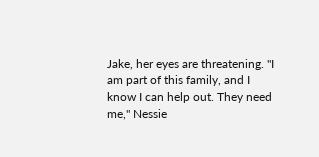Jake, her eyes are threatening. "I am part of this family, and I know I can help out. They need me," Nessie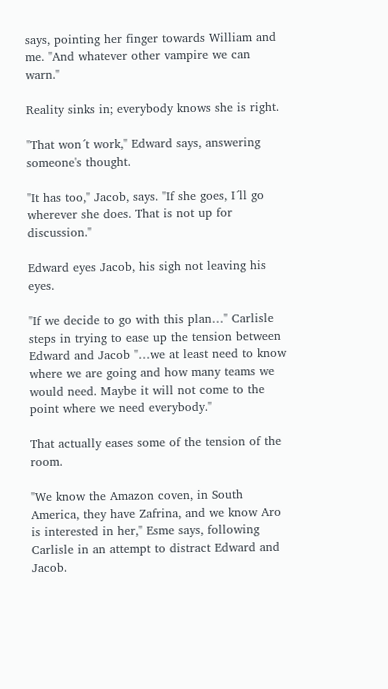says, pointing her finger towards William and me. "And whatever other vampire we can warn."

Reality sinks in; everybody knows she is right.

"That won´t work," Edward says, answering someone's thought.

"It has too," Jacob, says. "If she goes, I´ll go wherever she does. That is not up for discussion."

Edward eyes Jacob, his sigh not leaving his eyes.

"If we decide to go with this plan…" Carlisle steps in trying to ease up the tension between Edward and Jacob "…we at least need to know where we are going and how many teams we would need. Maybe it will not come to the point where we need everybody."

That actually eases some of the tension of the room.

"We know the Amazon coven, in South America, they have Zafrina, and we know Aro is interested in her," Esme says, following Carlisle in an attempt to distract Edward and Jacob.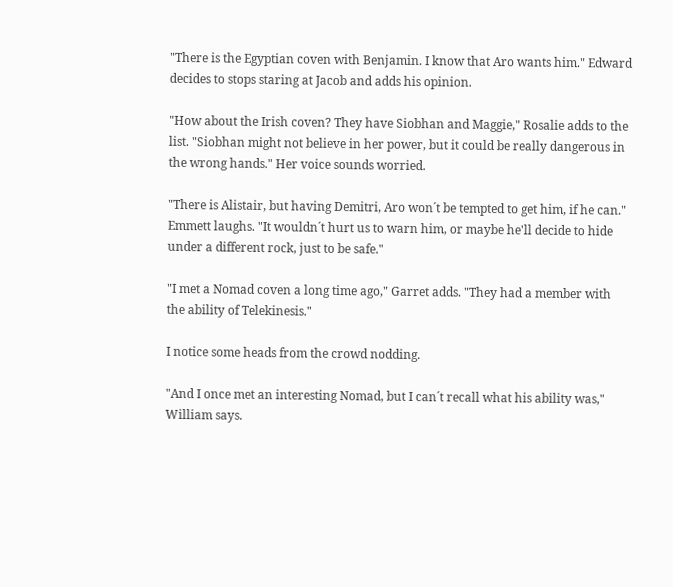"There is the Egyptian coven with Benjamin. I know that Aro wants him." Edward decides to stops staring at Jacob and adds his opinion.

"How about the Irish coven? They have Siobhan and Maggie," Rosalie adds to the list. "Siobhan might not believe in her power, but it could be really dangerous in the wrong hands." Her voice sounds worried.

"There is Alistair, but having Demitri, Aro won´t be tempted to get him, if he can." Emmett laughs. "It wouldn´t hurt us to warn him, or maybe he'll decide to hide under a different rock, just to be safe."

"I met a Nomad coven a long time ago," Garret adds. "They had a member with the ability of Telekinesis."

I notice some heads from the crowd nodding.

"And I once met an interesting Nomad, but I can´t recall what his ability was," William says.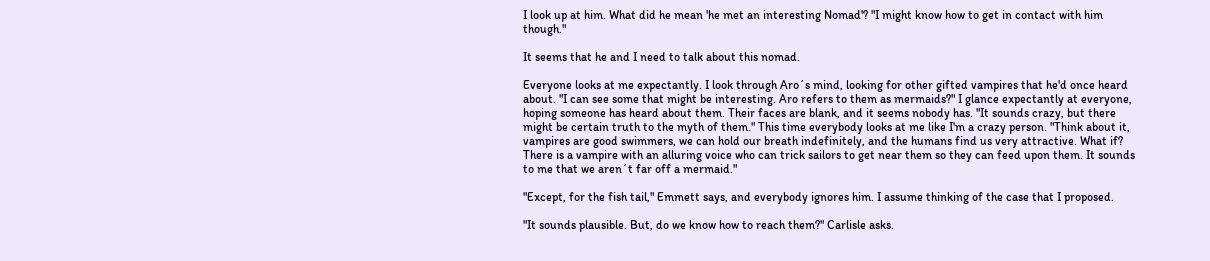I look up at him. What did he mean 'he met an interesting Nomad'? "I might know how to get in contact with him though."

It seems that he and I need to talk about this nomad.

Everyone looks at me expectantly. I look through Aro´s mind, looking for other gifted vampires that he'd once heard about. "I can see some that might be interesting. Aro refers to them as mermaids?" I glance expectantly at everyone, hoping someone has heard about them. Their faces are blank, and it seems nobody has. "It sounds crazy, but there might be certain truth to the myth of them." This time everybody looks at me like I'm a crazy person. "Think about it, vampires are good swimmers, we can hold our breath indefinitely, and the humans find us very attractive. What if? There is a vampire with an alluring voice who can trick sailors to get near them so they can feed upon them. It sounds to me that we aren´t far off a mermaid."

"Except, for the fish tail," Emmett says, and everybody ignores him. I assume thinking of the case that I proposed.

"It sounds plausible. But, do we know how to reach them?" Carlisle asks.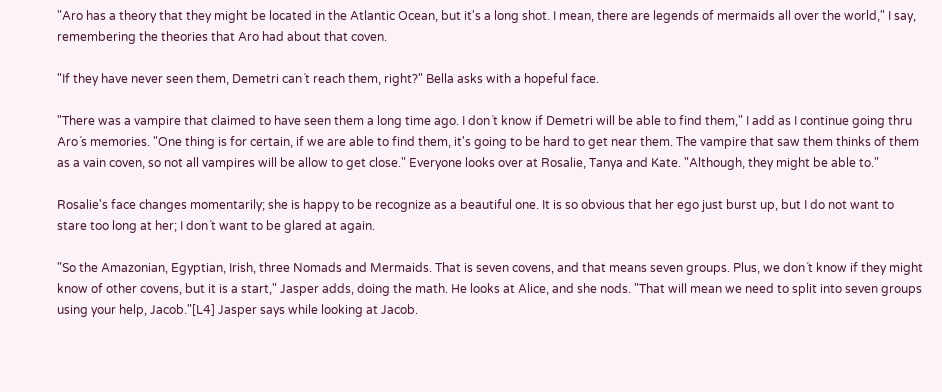"Aro has a theory that they might be located in the Atlantic Ocean, but it's a long shot. I mean, there are legends of mermaids all over the world," I say, remembering the theories that Aro had about that coven.

"If they have never seen them, Demetri can´t reach them, right?" Bella asks with a hopeful face.

"There was a vampire that claimed to have seen them a long time ago. I don´t know if Demetri will be able to find them," I add as I continue going thru Aro´s memories. "One thing is for certain, if we are able to find them, it's going to be hard to get near them. The vampire that saw them thinks of them as a vain coven, so not all vampires will be allow to get close." Everyone looks over at Rosalie, Tanya and Kate. "Although, they might be able to."

Rosalie's face changes momentarily; she is happy to be recognize as a beautiful one. It is so obvious that her ego just burst up, but I do not want to stare too long at her; I don´t want to be glared at again.

"So the Amazonian, Egyptian, Irish, three Nomads and Mermaids. That is seven covens, and that means seven groups. Plus, we don´t know if they might know of other covens, but it is a start," Jasper adds, doing the math. He looks at Alice, and she nods. "That will mean we need to split into seven groups using your help, Jacob."[L4] Jasper says while looking at Jacob.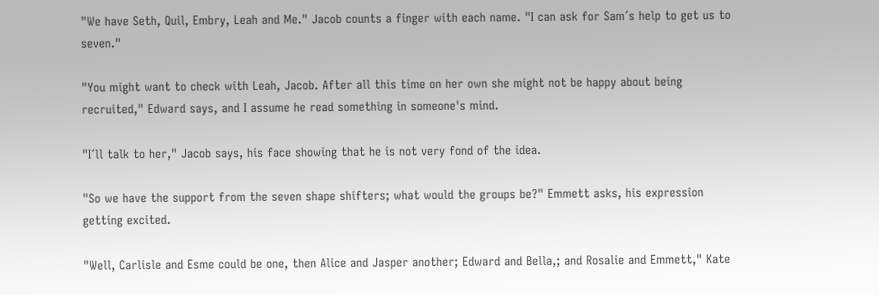"We have Seth, Quil, Embry, Leah and Me." Jacob counts a finger with each name. "I can ask for Sam´s help to get us to seven."

"You might want to check with Leah, Jacob. After all this time on her own she might not be happy about being recruited," Edward says, and I assume he read something in someone's mind.

"I´ll talk to her," Jacob says, his face showing that he is not very fond of the idea.

"So we have the support from the seven shape shifters; what would the groups be?" Emmett asks, his expression getting excited.

"Well, Carlisle and Esme could be one, then Alice and Jasper another; Edward and Bella,; and Rosalie and Emmett," Kate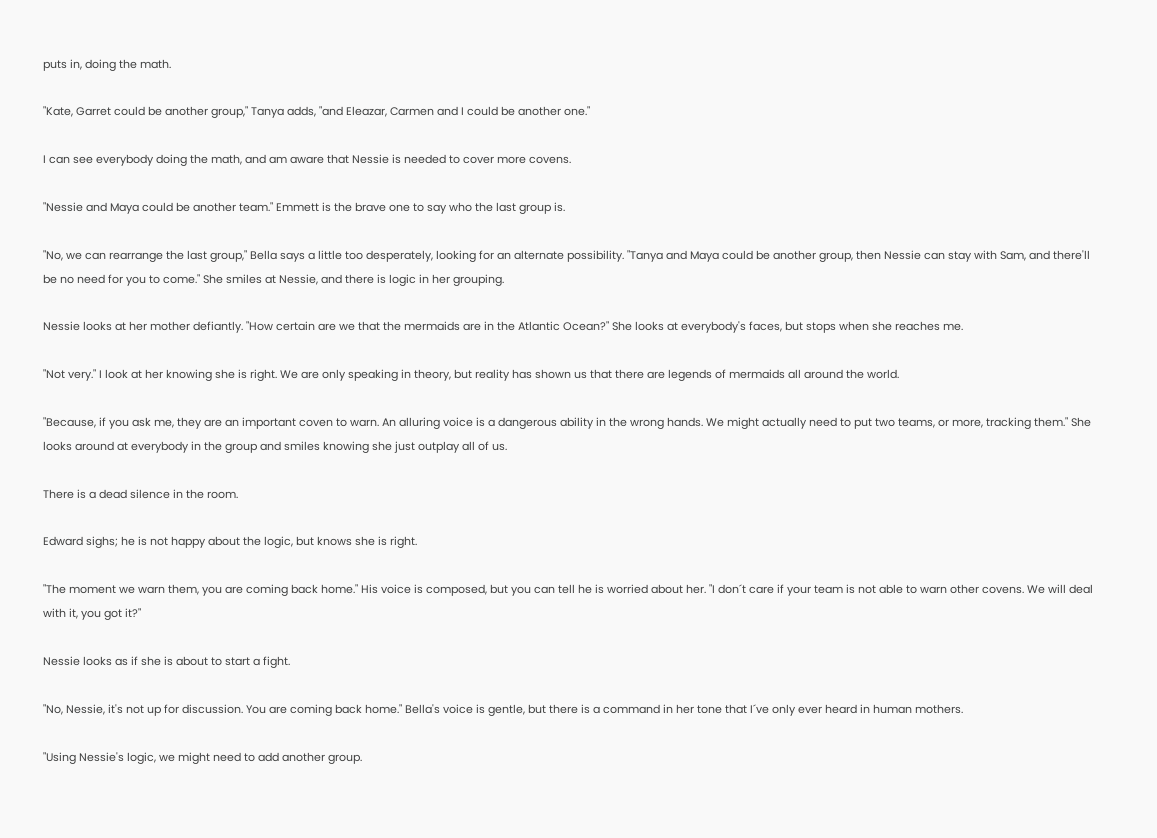puts in, doing the math.

"Kate, Garret could be another group," Tanya adds, "and Eleazar, Carmen and I could be another one."

I can see everybody doing the math, and am aware that Nessie is needed to cover more covens.

"Nessie and Maya could be another team." Emmett is the brave one to say who the last group is.

"No, we can rearrange the last group," Bella says a little too desperately, looking for an alternate possibility. "Tanya and Maya could be another group, then Nessie can stay with Sam, and there'll be no need for you to come." She smiles at Nessie, and there is logic in her grouping.

Nessie looks at her mother defiantly. "How certain are we that the mermaids are in the Atlantic Ocean?" She looks at everybody's faces, but stops when she reaches me.

"Not very." I look at her knowing she is right. We are only speaking in theory, but reality has shown us that there are legends of mermaids all around the world.

"Because, if you ask me, they are an important coven to warn. An alluring voice is a dangerous ability in the wrong hands. We might actually need to put two teams, or more, tracking them." She looks around at everybody in the group and smiles knowing she just outplay all of us.

There is a dead silence in the room.

Edward sighs; he is not happy about the logic, but knows she is right.

"The moment we warn them, you are coming back home." His voice is composed, but you can tell he is worried about her. "I don´t care if your team is not able to warn other covens. We will deal with it, you got it?"

Nessie looks as if she is about to start a fight.

"No, Nessie, it's not up for discussion. You are coming back home." Bella's voice is gentle, but there is a command in her tone that I´ve only ever heard in human mothers.

"Using Nessie's logic, we might need to add another group.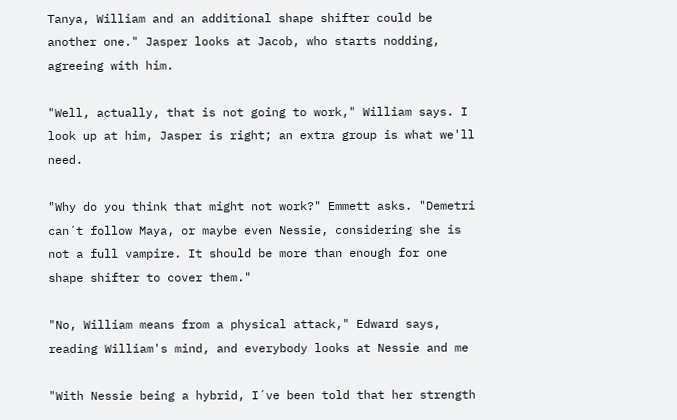Tanya, William and an additional shape shifter could be another one." Jasper looks at Jacob, who starts nodding, agreeing with him.

"Well, actually, that is not going to work," William says. I look up at him, Jasper is right; an extra group is what we'll need.

"Why do you think that might not work?" Emmett asks. "Demetri can´t follow Maya, or maybe even Nessie, considering she is not a full vampire. It should be more than enough for one shape shifter to cover them."

"No, William means from a physical attack," Edward says, reading William's mind, and everybody looks at Nessie and me

"With Nessie being a hybrid, I´ve been told that her strength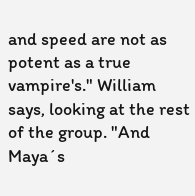and speed are not as potent as a true vampire's." William says, looking at the rest of the group. "And Maya´s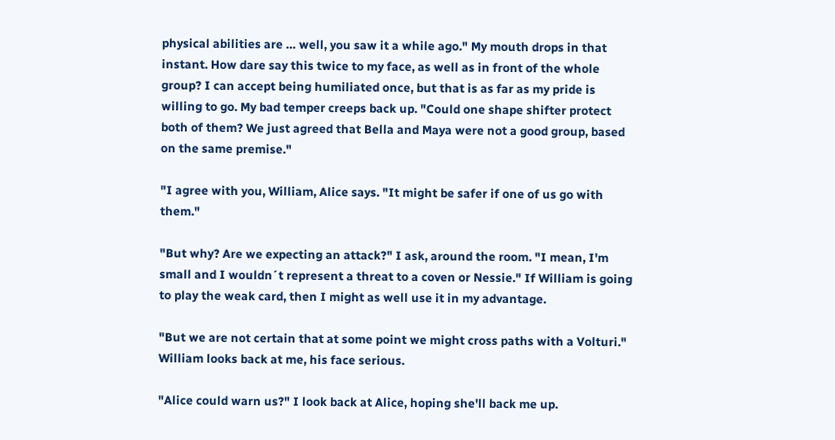physical abilities are … well, you saw it a while ago." My mouth drops in that instant. How dare say this twice to my face, as well as in front of the whole group? I can accept being humiliated once, but that is as far as my pride is willing to go. My bad temper creeps back up. "Could one shape shifter protect both of them? We just agreed that Bella and Maya were not a good group, based on the same premise."

"I agree with you, William, Alice says. "It might be safer if one of us go with them."

"But why? Are we expecting an attack?" I ask, around the room. "I mean, I'm small and I wouldn´t represent a threat to a coven or Nessie." If William is going to play the weak card, then I might as well use it in my advantage.

"But we are not certain that at some point we might cross paths with a Volturi." William looks back at me, his face serious.

"Alice could warn us?" I look back at Alice, hoping she'll back me up.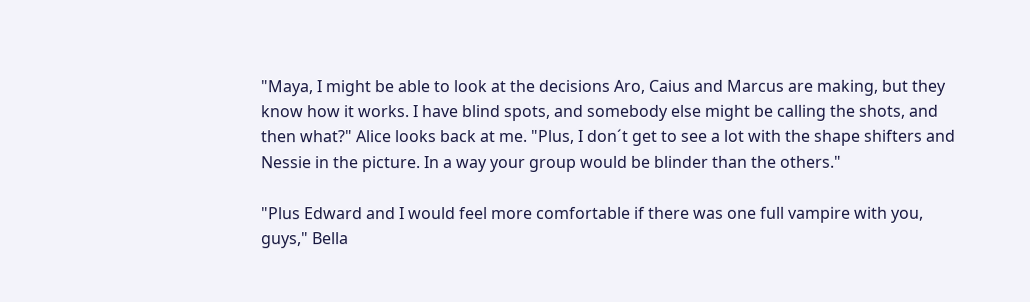"Maya, I might be able to look at the decisions Aro, Caius and Marcus are making, but they know how it works. I have blind spots, and somebody else might be calling the shots, and then what?" Alice looks back at me. "Plus, I don´t get to see a lot with the shape shifters and Nessie in the picture. In a way your group would be blinder than the others."

"Plus Edward and I would feel more comfortable if there was one full vampire with you, guys," Bella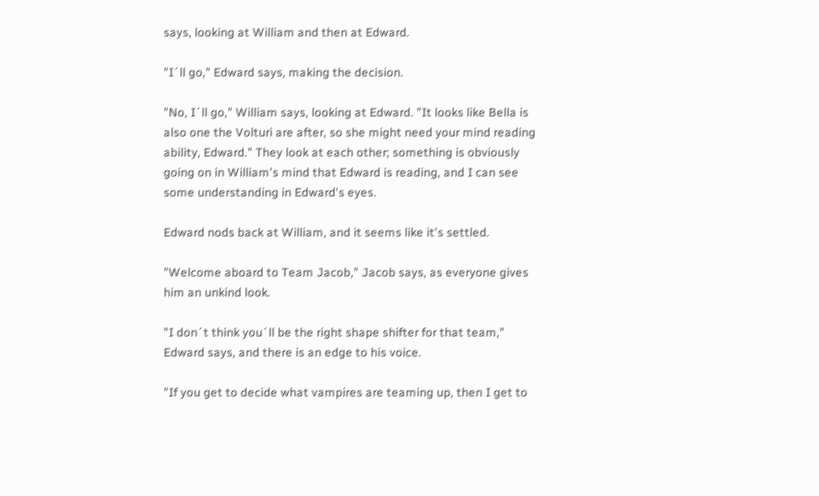says, looking at William and then at Edward.

"I´ll go," Edward says, making the decision.

"No, I´ll go," William says, looking at Edward. "It looks like Bella is also one the Volturi are after, so she might need your mind reading ability, Edward." They look at each other; something is obviously going on in William's mind that Edward is reading, and I can see some understanding in Edward's eyes.

Edward nods back at William, and it seems like it's settled.

"Welcome aboard to Team Jacob," Jacob says, as everyone gives him an unkind look.

"I don´t think you´ll be the right shape shifter for that team," Edward says, and there is an edge to his voice.

"If you get to decide what vampires are teaming up, then I get to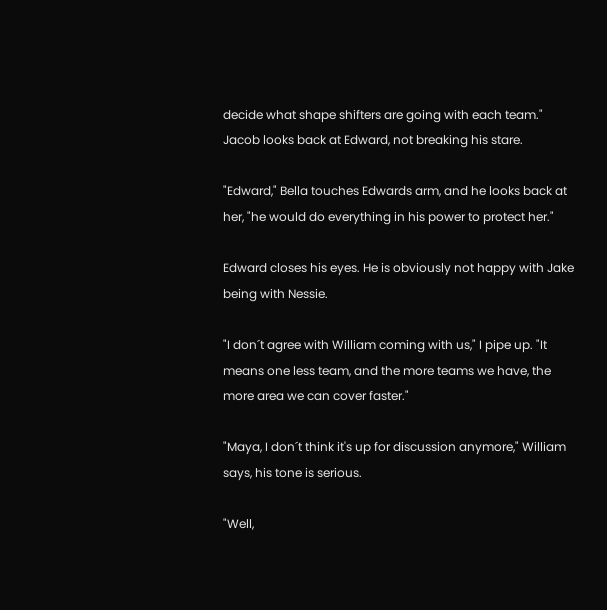decide what shape shifters are going with each team." Jacob looks back at Edward, not breaking his stare.

"Edward," Bella touches Edwards arm, and he looks back at her, "he would do everything in his power to protect her."

Edward closes his eyes. He is obviously not happy with Jake being with Nessie.

"I don´t agree with William coming with us," I pipe up. "It means one less team, and the more teams we have, the more area we can cover faster."

"Maya, I don´t think it's up for discussion anymore," William says, his tone is serious.

"Well,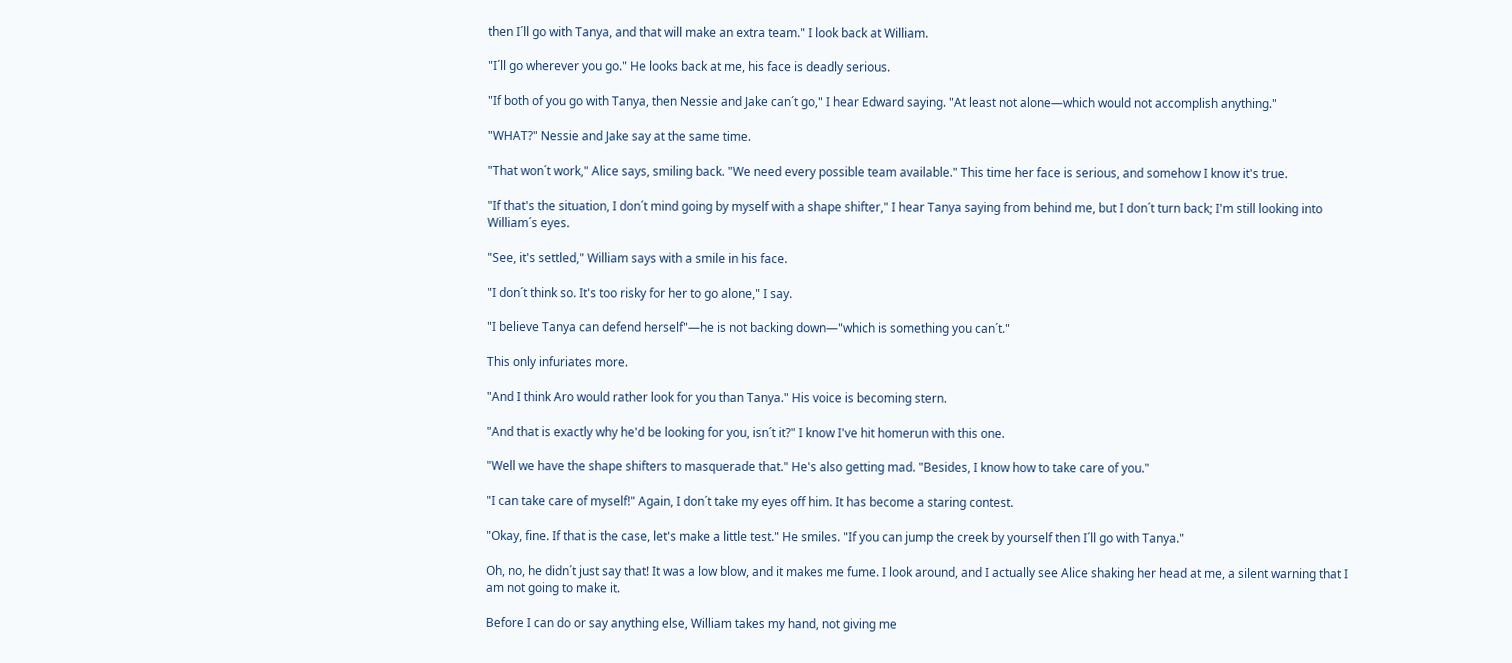then I´ll go with Tanya, and that will make an extra team." I look back at William.

"I´ll go wherever you go." He looks back at me, his face is deadly serious.

"If both of you go with Tanya, then Nessie and Jake can´t go," I hear Edward saying. "At least not alone—which would not accomplish anything."

"WHAT?" Nessie and Jake say at the same time.

"That won´t work," Alice says, smiling back. "We need every possible team available." This time her face is serious, and somehow I know it's true.

"If that's the situation, I don´t mind going by myself with a shape shifter," I hear Tanya saying from behind me, but I don´t turn back; I'm still looking into William´s eyes.

"See, it's settled," William says with a smile in his face.

"I don´t think so. It's too risky for her to go alone," I say.

"I believe Tanya can defend herself"—he is not backing down—"which is something you can´t."

This only infuriates more.

"And I think Aro would rather look for you than Tanya." His voice is becoming stern.

"And that is exactly why he'd be looking for you, isn´t it?" I know I've hit homerun with this one.

"Well we have the shape shifters to masquerade that." He's also getting mad. "Besides, I know how to take care of you."

"I can take care of myself!" Again, I don´t take my eyes off him. It has become a staring contest.

"Okay, fine. If that is the case, let's make a little test." He smiles. "If you can jump the creek by yourself then I´ll go with Tanya."

Oh, no, he didn´t just say that! It was a low blow, and it makes me fume. I look around, and I actually see Alice shaking her head at me, a silent warning that I am not going to make it.

Before I can do or say anything else, William takes my hand, not giving me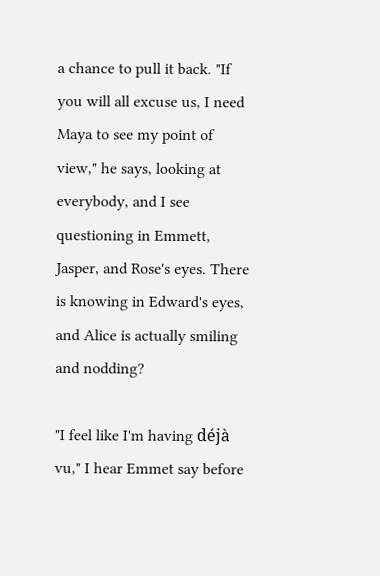a chance to pull it back. "If you will all excuse us, I need Maya to see my point of view," he says, looking at everybody, and I see questioning in Emmett, Jasper, and Rose's eyes. There is knowing in Edward's eyes, and Alice is actually smiling and nodding?

"I feel like I'm having déjà vu," I hear Emmet say before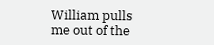William pulls me out of the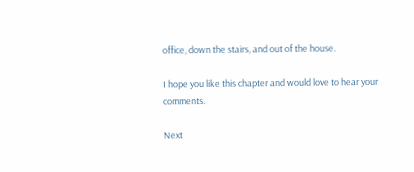office, down the stairs, and out of the house.

I hope you like this chapter and would love to hear your comments.

Next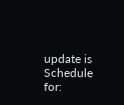update is Schedule for: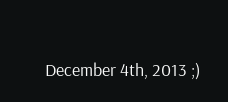December 4th, 2013 ;)